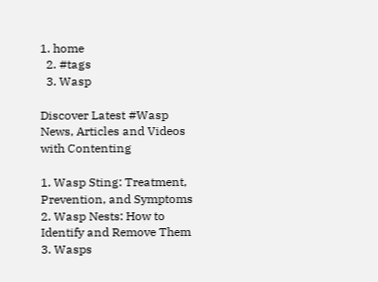1. home
  2. #tags
  3. Wasp

Discover Latest #Wasp News, Articles and Videos with Contenting

1. Wasp Sting: Treatment, Prevention, and Symptoms 2. Wasp Nests: How to Identify and Remove Them 3. Wasps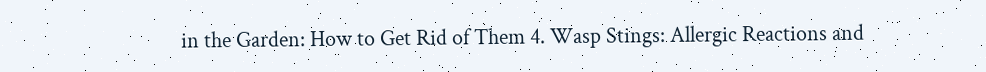in the Garden: How to Get Rid of Them 4. Wasp Stings: Allergic Reactions and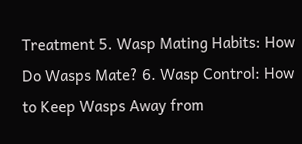Treatment 5. Wasp Mating Habits: How Do Wasps Mate? 6. Wasp Control: How to Keep Wasps Away from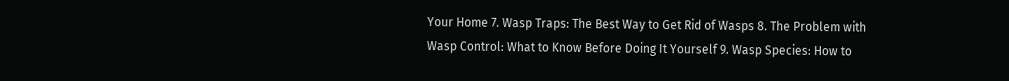Your Home 7. Wasp Traps: The Best Way to Get Rid of Wasps 8. The Problem with Wasp Control: What to Know Before Doing It Yourself 9. Wasp Species: How to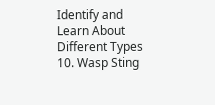Identify and Learn About Different Types 10. Wasp Sting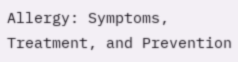Allergy: Symptoms, Treatment, and Prevention